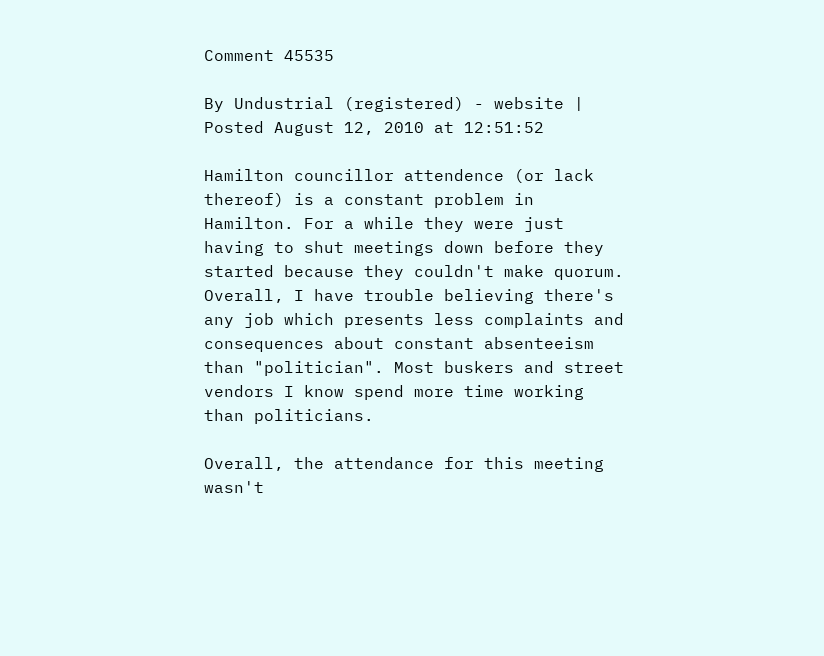Comment 45535

By Undustrial (registered) - website | Posted August 12, 2010 at 12:51:52

Hamilton councillor attendence (or lack thereof) is a constant problem in Hamilton. For a while they were just having to shut meetings down before they started because they couldn't make quorum. Overall, I have trouble believing there's any job which presents less complaints and consequences about constant absenteeism than "politician". Most buskers and street vendors I know spend more time working than politicians.

Overall, the attendance for this meeting wasn't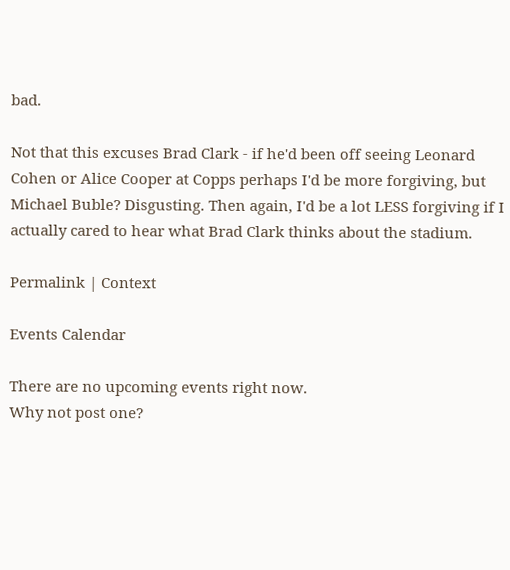bad.

Not that this excuses Brad Clark - if he'd been off seeing Leonard Cohen or Alice Cooper at Copps perhaps I'd be more forgiving, but Michael Buble? Disgusting. Then again, I'd be a lot LESS forgiving if I actually cared to hear what Brad Clark thinks about the stadium.

Permalink | Context

Events Calendar

There are no upcoming events right now.
Why not post one?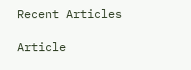Recent Articles

Article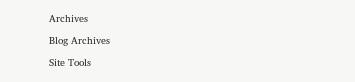Archives

Blog Archives

Site Tools